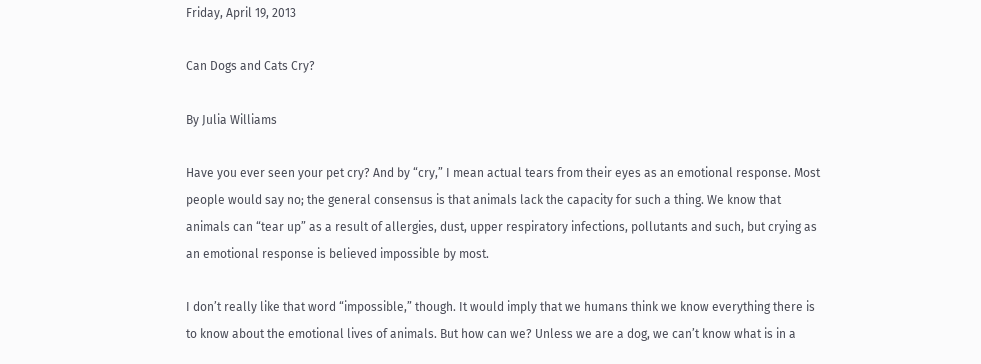Friday, April 19, 2013

Can Dogs and Cats Cry?

By Julia Williams

Have you ever seen your pet cry? And by “cry,” I mean actual tears from their eyes as an emotional response. Most people would say no; the general consensus is that animals lack the capacity for such a thing. We know that animals can “tear up” as a result of allergies, dust, upper respiratory infections, pollutants and such, but crying as an emotional response is believed impossible by most.

I don’t really like that word “impossible,” though. It would imply that we humans think we know everything there is to know about the emotional lives of animals. But how can we? Unless we are a dog, we can’t know what is in a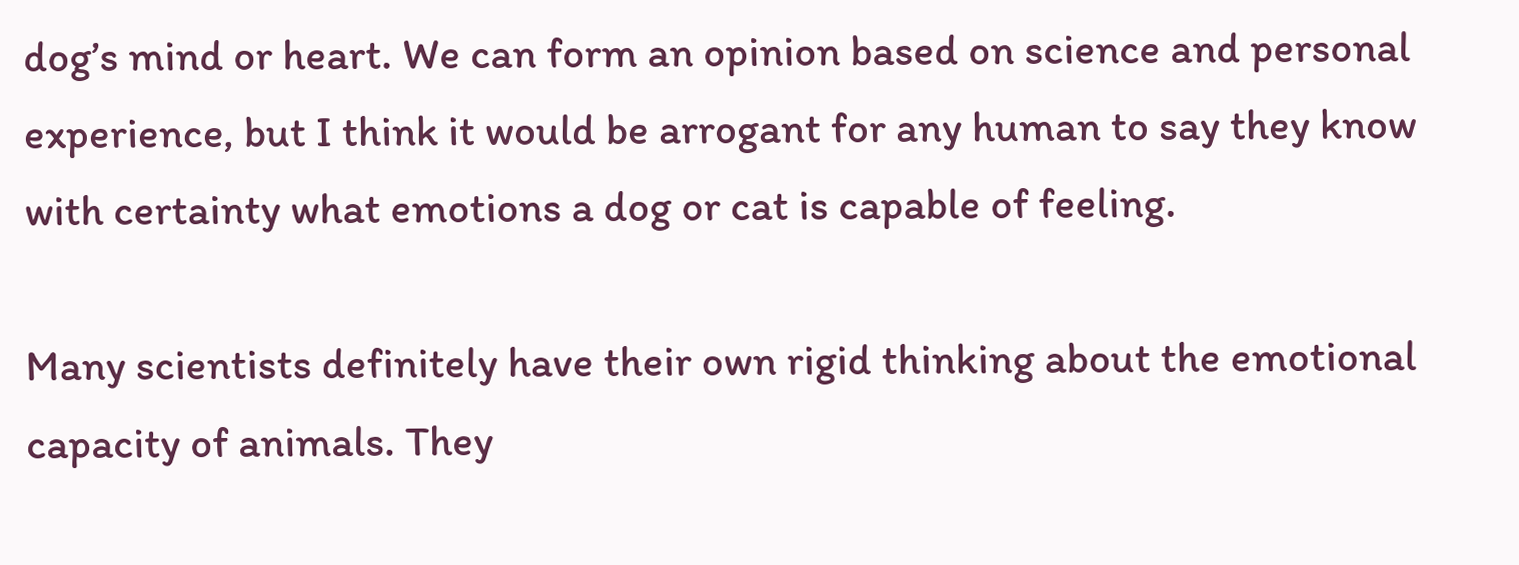dog’s mind or heart. We can form an opinion based on science and personal experience, but I think it would be arrogant for any human to say they know with certainty what emotions a dog or cat is capable of feeling.

Many scientists definitely have their own rigid thinking about the emotional capacity of animals. They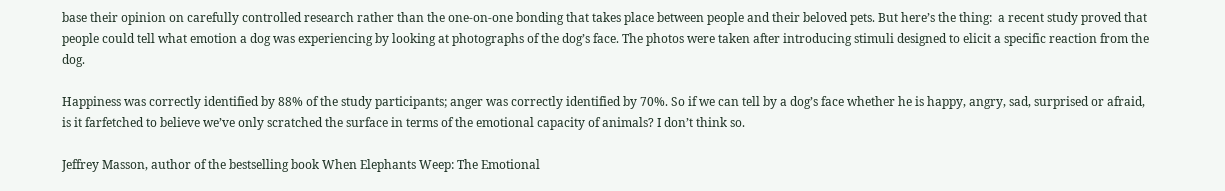base their opinion on carefully controlled research rather than the one-on-one bonding that takes place between people and their beloved pets. But here’s the thing:  a recent study proved that people could tell what emotion a dog was experiencing by looking at photographs of the dog’s face. The photos were taken after introducing stimuli designed to elicit a specific reaction from the dog.

Happiness was correctly identified by 88% of the study participants; anger was correctly identified by 70%. So if we can tell by a dog’s face whether he is happy, angry, sad, surprised or afraid, is it farfetched to believe we’ve only scratched the surface in terms of the emotional capacity of animals? I don’t think so.

Jeffrey Masson, author of the bestselling book When Elephants Weep: The Emotional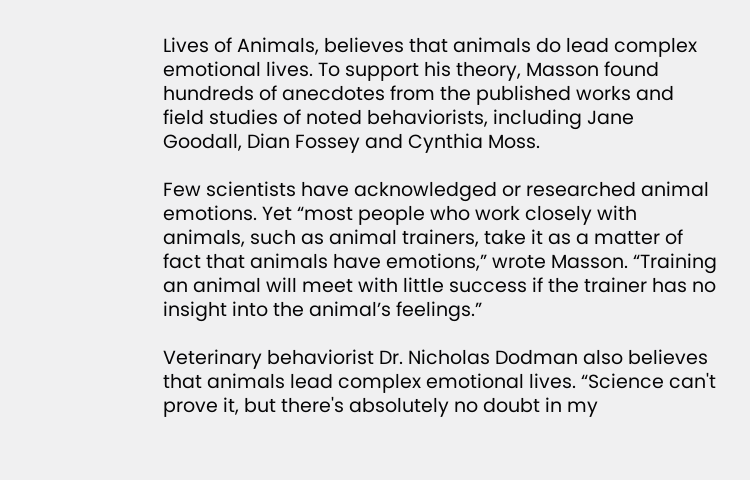Lives of Animals, believes that animals do lead complex emotional lives. To support his theory, Masson found hundreds of anecdotes from the published works and field studies of noted behaviorists, including Jane Goodall, Dian Fossey and Cynthia Moss.

Few scientists have acknowledged or researched animal emotions. Yet “most people who work closely with animals, such as animal trainers, take it as a matter of fact that animals have emotions,” wrote Masson. “Training an animal will meet with little success if the trainer has no insight into the animal’s feelings.”

Veterinary behaviorist Dr. Nicholas Dodman also believes that animals lead complex emotional lives. “Science can't prove it, but there's absolutely no doubt in my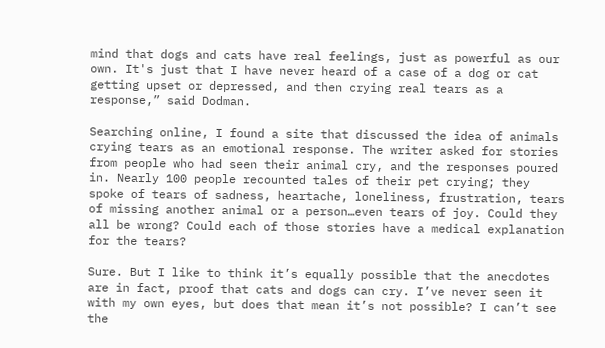mind that dogs and cats have real feelings, just as powerful as our own. It's just that I have never heard of a case of a dog or cat getting upset or depressed, and then crying real tears as a response,” said Dodman.

Searching online, I found a site that discussed the idea of animals crying tears as an emotional response. The writer asked for stories from people who had seen their animal cry, and the responses poured in. Nearly 100 people recounted tales of their pet crying; they spoke of tears of sadness, heartache, loneliness, frustration, tears of missing another animal or a person…even tears of joy. Could they all be wrong? Could each of those stories have a medical explanation for the tears?

Sure. But I like to think it’s equally possible that the anecdotes are in fact, proof that cats and dogs can cry. I’ve never seen it with my own eyes, but does that mean it’s not possible? I can’t see the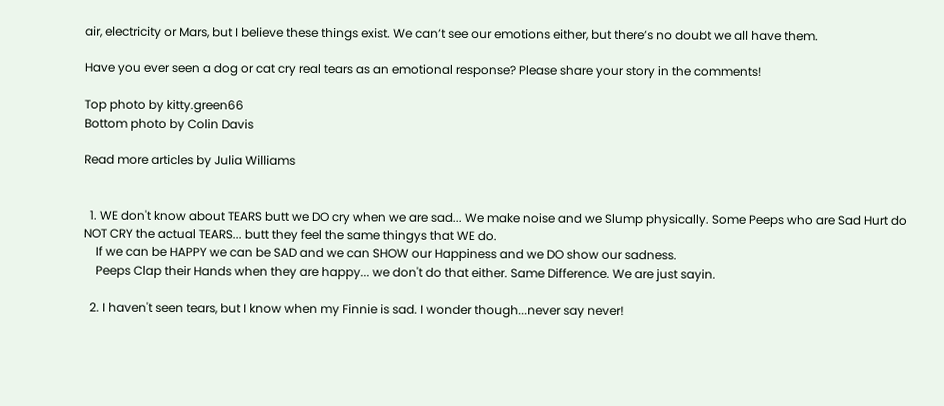air, electricity or Mars, but I believe these things exist. We can’t see our emotions either, but there’s no doubt we all have them.

Have you ever seen a dog or cat cry real tears as an emotional response? Please share your story in the comments!

Top photo by kitty.green66
Bottom photo by Colin Davis

Read more articles by Julia Williams


  1. WE don't know about TEARS butt we DO cry when we are sad... We make noise and we Slump physically. Some Peeps who are Sad Hurt do NOT CRY the actual TEARS... butt they feel the same thingys that WE do.
    If we can be HAPPY we can be SAD and we can SHOW our Happiness and we DO show our sadness.
    Peeps Clap their Hands when they are happy... we don't do that either. Same Difference. We are just sayin.

  2. I haven't seen tears, but I know when my Finnie is sad. I wonder though...never say never!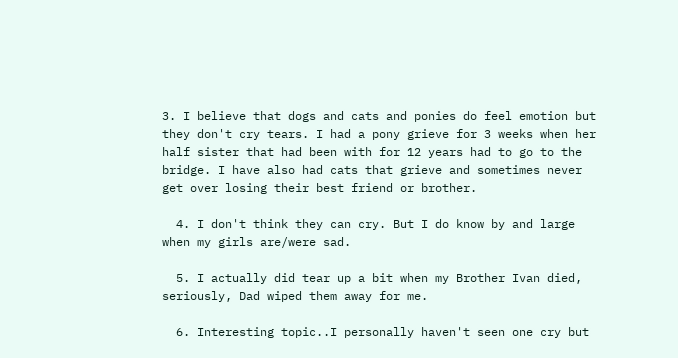3. I believe that dogs and cats and ponies do feel emotion but they don't cry tears. I had a pony grieve for 3 weeks when her half sister that had been with for 12 years had to go to the bridge. I have also had cats that grieve and sometimes never get over losing their best friend or brother.

  4. I don't think they can cry. But I do know by and large when my girls are/were sad.

  5. I actually did tear up a bit when my Brother Ivan died, seriously, Dad wiped them away for me.

  6. Interesting topic..I personally haven't seen one cry but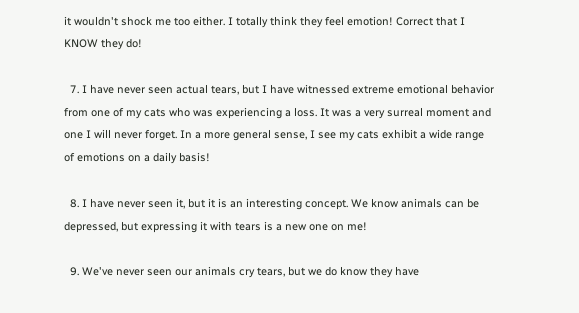it wouldn't shock me too either. I totally think they feel emotion! Correct that I KNOW they do!

  7. I have never seen actual tears, but I have witnessed extreme emotional behavior from one of my cats who was experiencing a loss. It was a very surreal moment and one I will never forget. In a more general sense, I see my cats exhibit a wide range of emotions on a daily basis!

  8. I have never seen it, but it is an interesting concept. We know animals can be depressed, but expressing it with tears is a new one on me!

  9. We've never seen our animals cry tears, but we do know they have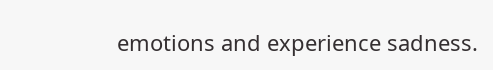emotions and experience sadness.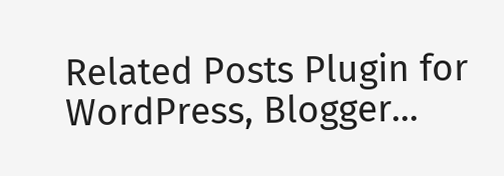Related Posts Plugin for WordPress, Blogger...